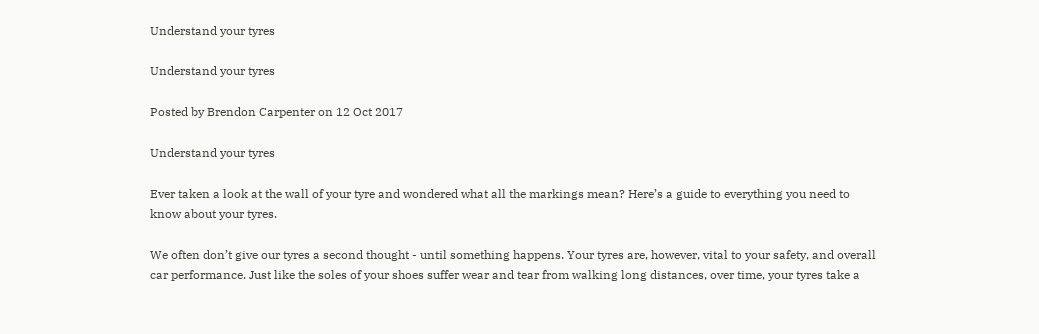Understand your tyres

Understand your tyres

Posted by Brendon Carpenter on 12 Oct 2017

Understand your tyres

Ever taken a look at the wall of your tyre and wondered what all the markings mean? Here’s a guide to everything you need to know about your tyres.

We often don’t give our tyres a second thought - until something happens. Your tyres are, however, vital to your safety, and overall car performance. Just like the soles of your shoes suffer wear and tear from walking long distances, over time, your tyres take a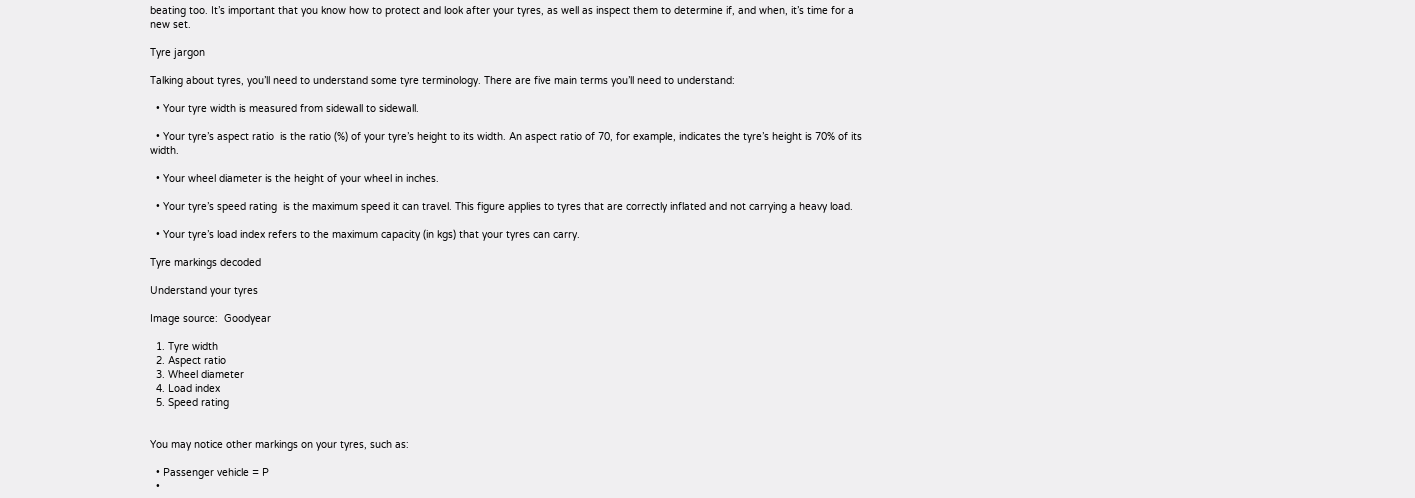beating too. It’s important that you know how to protect and look after your tyres, as well as inspect them to determine if, and when, it’s time for a new set.

Tyre jargon

Talking about tyres, you’ll need to understand some tyre terminology. There are five main terms you’ll need to understand:

  • Your tyre width is measured from sidewall to sidewall.

  • Your tyre’s aspect ratio  is the ratio (%) of your tyre’s height to its width. An aspect ratio of 70, for example, indicates the tyre’s height is 70% of its width.

  • Your wheel diameter is the height of your wheel in inches.

  • Your tyre’s speed rating  is the maximum speed it can travel. This figure applies to tyres that are correctly inflated and not carrying a heavy load.

  • Your tyre’s load index refers to the maximum capacity (in kgs) that your tyres can carry.

Tyre markings decoded

Understand your tyres

Image source:  Goodyear

  1. Tyre width
  2. Aspect ratio
  3. Wheel diameter
  4. Load index
  5. Speed rating


You may notice other markings on your tyres, such as:

  • Passenger vehicle = P
  •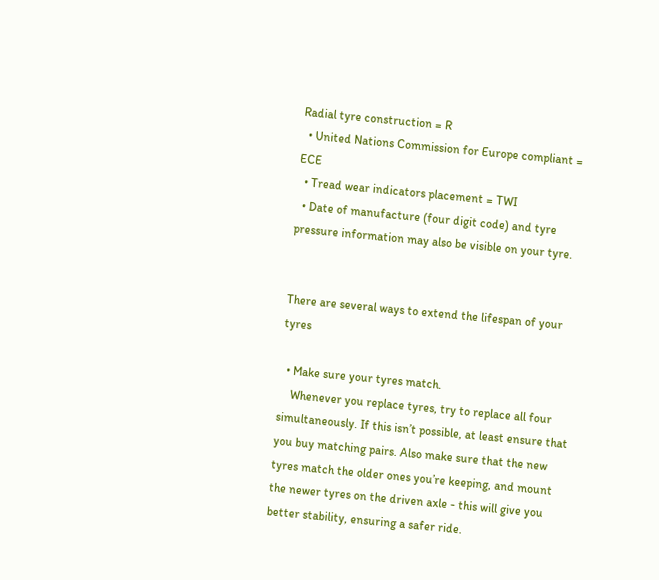Radial tyre construction = R
  • United Nations Commission for Europe compliant = ECE
  • Tread wear indicators placement = TWI
  • Date of manufacture (four digit code) and tyre pressure information may also be visible on your tyre.


There are several ways to extend the lifespan of your tyres

  • Make sure your tyres match.
    Whenever you replace tyres, try to replace all four simultaneously. If this isn’t possible, at least ensure that you buy matching pairs. Also make sure that the new tyres match the older ones you’re keeping, and mount the newer tyres on the driven axle - this will give you better stability, ensuring a safer ride.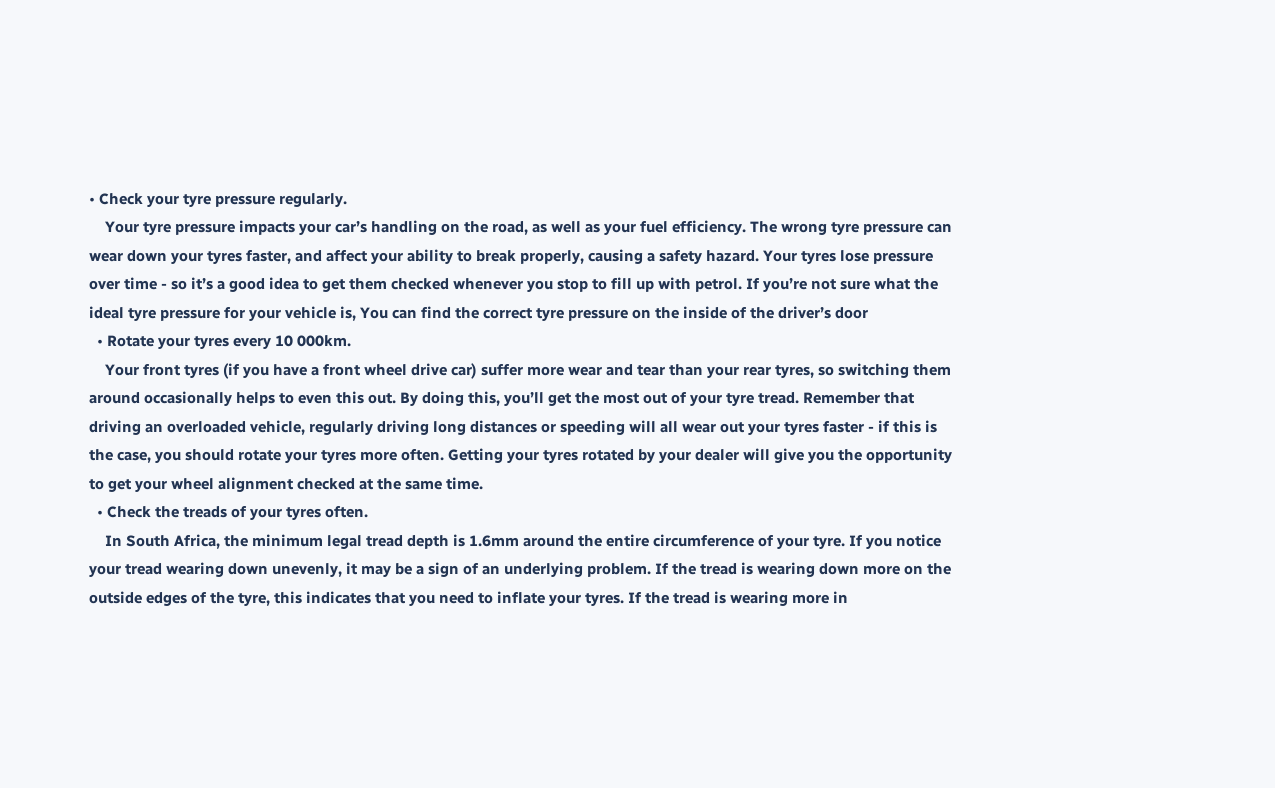• Check your tyre pressure regularly.
    Your tyre pressure impacts your car’s handling on the road, as well as your fuel efficiency. The wrong tyre pressure can wear down your tyres faster, and affect your ability to break properly, causing a safety hazard. Your tyres lose pressure over time - so it’s a good idea to get them checked whenever you stop to fill up with petrol. If you’re not sure what the ideal tyre pressure for your vehicle is, You can find the correct tyre pressure on the inside of the driver’s door
  • Rotate your tyres every 10 000km.
    Your front tyres (if you have a front wheel drive car) suffer more wear and tear than your rear tyres, so switching them around occasionally helps to even this out. By doing this, you’ll get the most out of your tyre tread. Remember that driving an overloaded vehicle, regularly driving long distances or speeding will all wear out your tyres faster - if this is the case, you should rotate your tyres more often. Getting your tyres rotated by your dealer will give you the opportunity to get your wheel alignment checked at the same time.
  • Check the treads of your tyres often.
    In South Africa, the minimum legal tread depth is 1.6mm around the entire circumference of your tyre. If you notice your tread wearing down unevenly, it may be a sign of an underlying problem. If the tread is wearing down more on the outside edges of the tyre, this indicates that you need to inflate your tyres. If the tread is wearing more in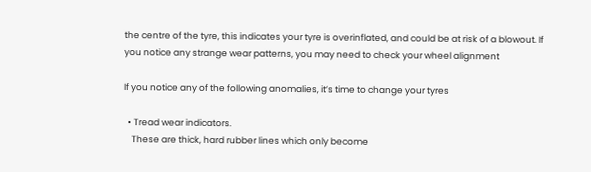the centre of the tyre, this indicates your tyre is overinflated, and could be at risk of a blowout. If you notice any strange wear patterns, you may need to check your wheel alignment

If you notice any of the following anomalies, it’s time to change your tyres

  • Tread wear indicators.
    These are thick, hard rubber lines which only become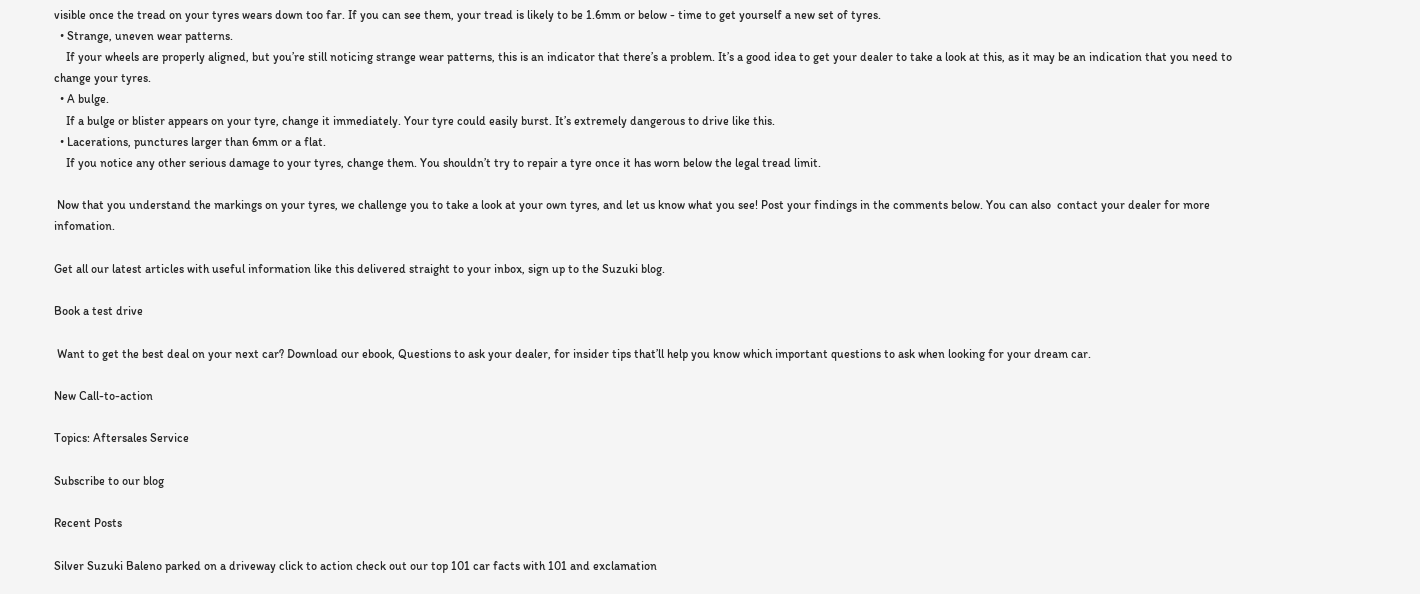visible once the tread on your tyres wears down too far. If you can see them, your tread is likely to be 1.6mm or below - time to get yourself a new set of tyres.
  • Strange, uneven wear patterns.
    If your wheels are properly aligned, but you’re still noticing strange wear patterns, this is an indicator that there’s a problem. It’s a good idea to get your dealer to take a look at this, as it may be an indication that you need to change your tyres.
  • A bulge.
    If a bulge or blister appears on your tyre, change it immediately. Your tyre could easily burst. It’s extremely dangerous to drive like this.
  • Lacerations, punctures larger than 6mm or a flat.
    If you notice any other serious damage to your tyres, change them. You shouldn’t try to repair a tyre once it has worn below the legal tread limit.

 Now that you understand the markings on your tyres, we challenge you to take a look at your own tyres, and let us know what you see! Post your findings in the comments below. You can also  contact your dealer for more infomation.

Get all our latest articles with useful information like this delivered straight to your inbox, sign up to the Suzuki blog.

Book a test drive

 Want to get the best deal on your next car? Download our ebook, Questions to ask your dealer, for insider tips that’ll help you know which important questions to ask when looking for your dream car.

New Call-to-action

Topics: Aftersales Service

Subscribe to our blog

Recent Posts

Silver Suzuki Baleno parked on a driveway click to action check out our top 101 car facts with 101 and exclamation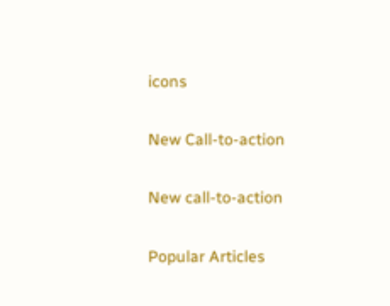icons

New Call-to-action

New call-to-action

Popular Articles